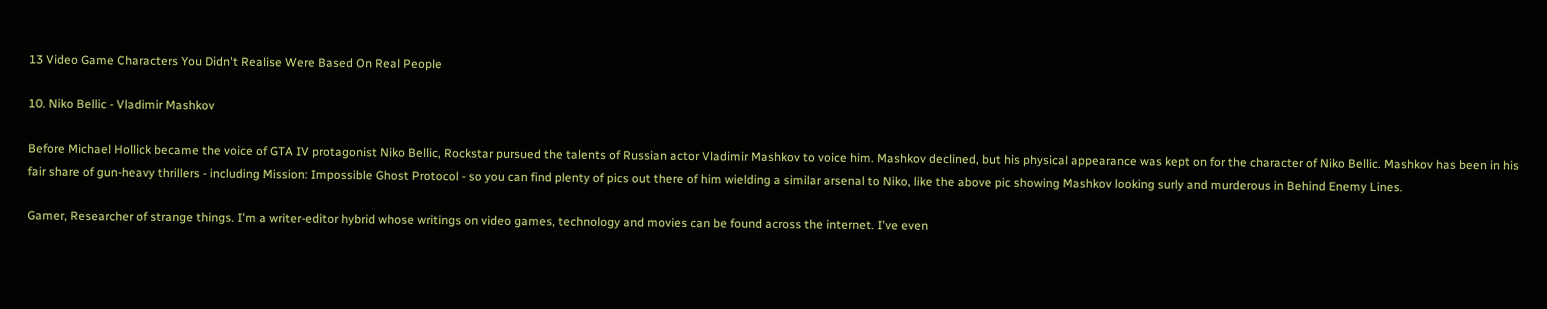13 Video Game Characters You Didn't Realise Were Based On Real People

10. Niko Bellic - Vladimir Mashkov

Before Michael Hollick became the voice of GTA IV protagonist Niko Bellic, Rockstar pursued the talents of Russian actor Vladimir Mashkov to voice him. Mashkov declined, but his physical appearance was kept on for the character of Niko Bellic. Mashkov has been in his fair share of gun-heavy thrillers - including Mission: Impossible Ghost Protocol - so you can find plenty of pics out there of him wielding a similar arsenal to Niko, like the above pic showing Mashkov looking surly and murderous in Behind Enemy Lines.

Gamer, Researcher of strange things. I'm a writer-editor hybrid whose writings on video games, technology and movies can be found across the internet. I've even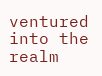ventured into the realm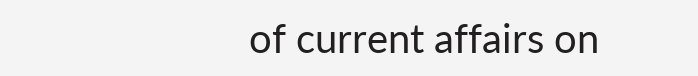of current affairs on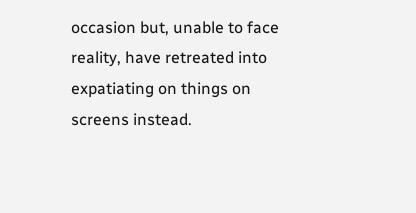occasion but, unable to face reality, have retreated into expatiating on things on screens instead.